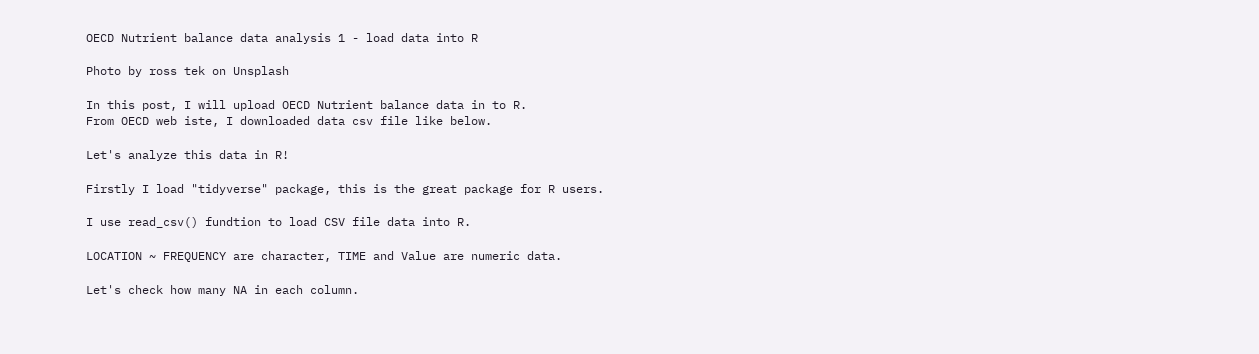OECD Nutrient balance data analysis 1 - load data into R

Photo by ross tek on Unsplash

In this post, I will upload OECD Nutrient balance data in to R.
From OECD web iste, I downloaded data csv file like below.

Let's analyze this data in R!

Firstly I load "tidyverse" package, this is the great package for R users.

I use read_csv() fundtion to load CSV file data into R.

LOCATION ~ FREQUENCY are character, TIME and Value are numeric data.

Let's check how many NA in each column.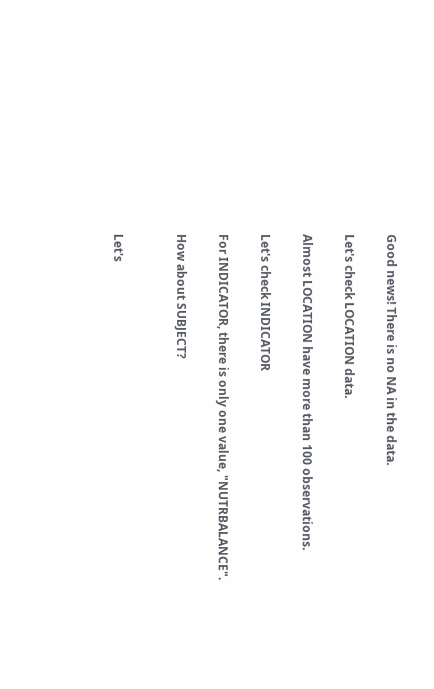Good news! There is no NA in the data.

Let's check LOCATION data.

Almost LOCATION have more than 100 observations.

Let's check INDICATOR

For INDICATOR, there is only one value, "NUTRBALANCE".

How about SUBJECT?


Let's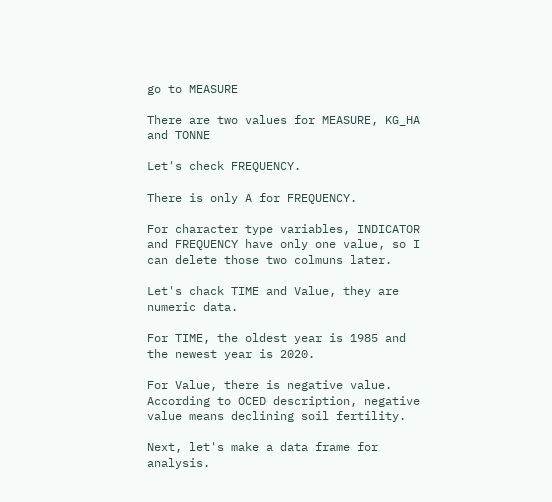go to MEASURE

There are two values for MEASURE, KG_HA and TONNE

Let's check FREQUENCY.

There is only A for FREQUENCY.

For character type variables, INDICATOR and FREQUENCY have only one value, so I can delete those two colmuns later.

Let's chack TIME and Value, they are numeric data.

For TIME, the oldest year is 1985 and the newest year is 2020.

For Value, there is negative value. According to OCED description, negative value means declining soil fertility.

Next, let's make a data frame for analysis.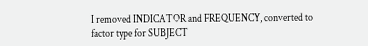I removed INDICATOR and FREQUENCY, converted to factor type for SUBJECT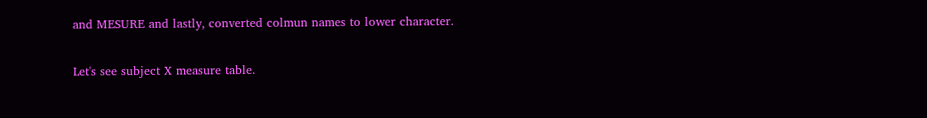and MESURE and lastly, converted colmun names to lower character.

Let's see subject X measure table.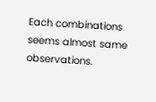Each combinations seems almost same observations.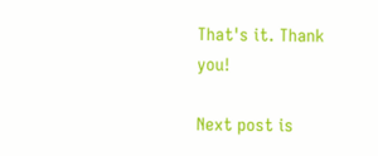That's it. Thank you!

Next post is